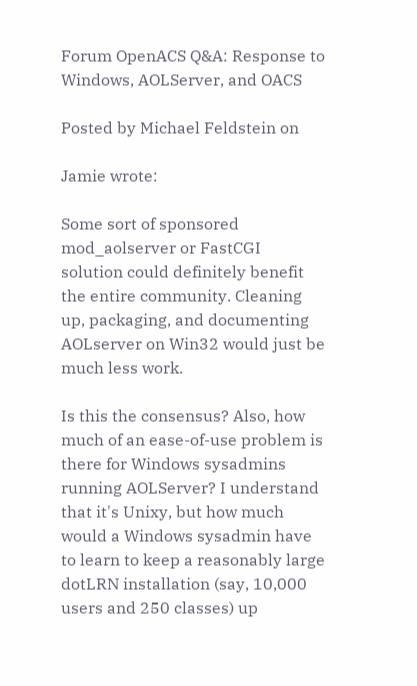Forum OpenACS Q&A: Response to Windows, AOLServer, and OACS

Posted by Michael Feldstein on

Jamie wrote:

Some sort of sponsored mod_aolserver or FastCGI solution could definitely benefit the entire community. Cleaning up, packaging, and documenting AOLserver on Win32 would just be much less work.

Is this the consensus? Also, how much of an ease-of-use problem is there for Windows sysadmins running AOLServer? I understand that it's Unixy, but how much would a Windows sysadmin have to learn to keep a reasonably large dotLRN installation (say, 10,000 users and 250 classes) up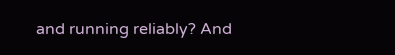and running reliably? And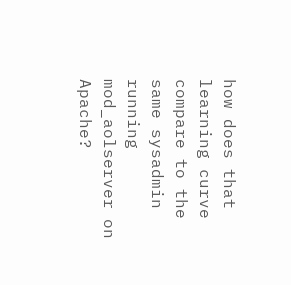how does that learning curve compare to the same sysadmin running mod_aolserver on Apache?